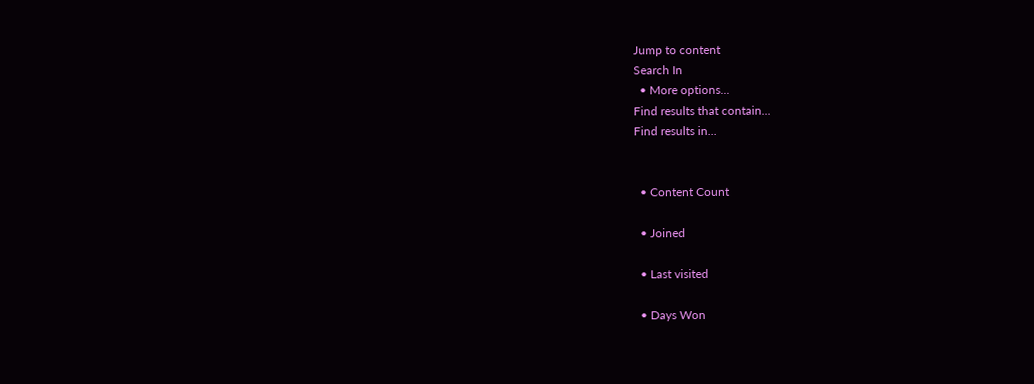Jump to content
Search In
  • More options...
Find results that contain...
Find results in...


  • Content Count

  • Joined

  • Last visited

  • Days Won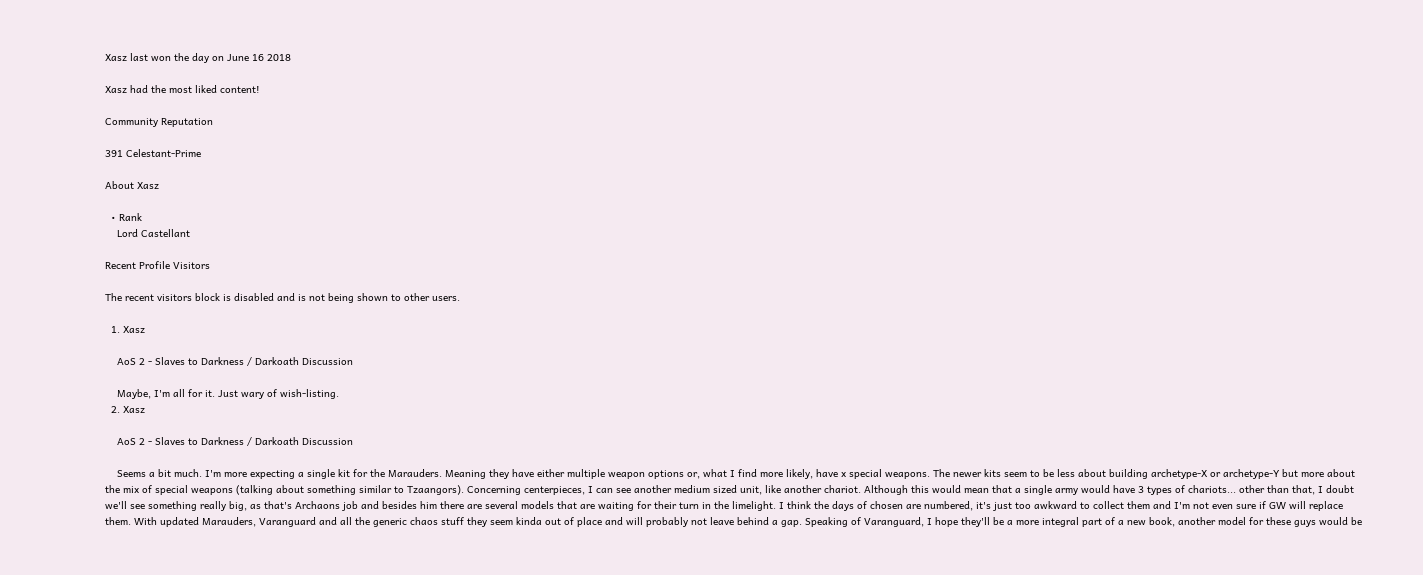Xasz last won the day on June 16 2018

Xasz had the most liked content!

Community Reputation

391 Celestant-Prime

About Xasz

  • Rank
    Lord Castellant

Recent Profile Visitors

The recent visitors block is disabled and is not being shown to other users.

  1. Xasz

    AoS 2 - Slaves to Darkness / Darkoath Discussion

    Maybe, I'm all for it. Just wary of wish-listing.
  2. Xasz

    AoS 2 - Slaves to Darkness / Darkoath Discussion

    Seems a bit much. I'm more expecting a single kit for the Marauders. Meaning they have either multiple weapon options or, what I find more likely, have x special weapons. The newer kits seem to be less about building archetype-X or archetype-Y but more about the mix of special weapons (talking about something similar to Tzaangors). Concerning centerpieces, I can see another medium sized unit, like another chariot. Although this would mean that a single army would have 3 types of chariots... other than that, I doubt we'll see something really big, as that's Archaons job and besides him there are several models that are waiting for their turn in the limelight. I think the days of chosen are numbered, it's just too awkward to collect them and I'm not even sure if GW will replace them. With updated Marauders, Varanguard and all the generic chaos stuff they seem kinda out of place and will probably not leave behind a gap. Speaking of Varanguard, I hope they'll be a more integral part of a new book, another model for these guys would be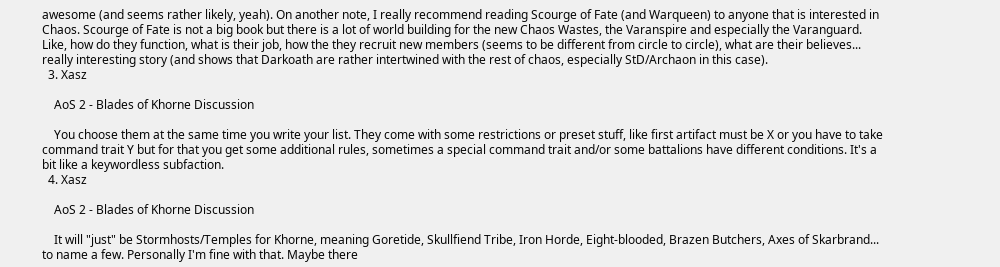awesome (and seems rather likely, yeah). On another note, I really recommend reading Scourge of Fate (and Warqueen) to anyone that is interested in Chaos. Scourge of Fate is not a big book but there is a lot of world building for the new Chaos Wastes, the Varanspire and especially the Varanguard. Like, how do they function, what is their job, how the they recruit new members (seems to be different from circle to circle), what are their believes... really interesting story (and shows that Darkoath are rather intertwined with the rest of chaos, especially StD/Archaon in this case).
  3. Xasz

    AoS 2 - Blades of Khorne Discussion

    You choose them at the same time you write your list. They come with some restrictions or preset stuff, like first artifact must be X or you have to take command trait Y but for that you get some additional rules, sometimes a special command trait and/or some battalions have different conditions. It's a bit like a keywordless subfaction.
  4. Xasz

    AoS 2 - Blades of Khorne Discussion

    It will "just" be Stormhosts/Temples for Khorne, meaning Goretide, Skullfiend Tribe, Iron Horde, Eight-blooded, Brazen Butchers, Axes of Skarbrand... to name a few. Personally I'm fine with that. Maybe there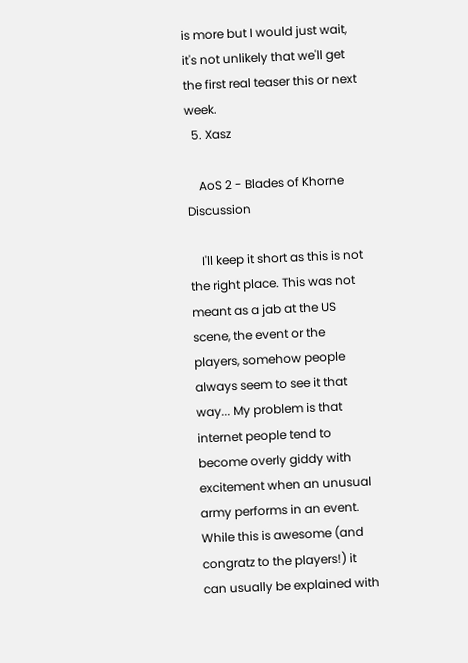is more but I would just wait, it's not unlikely that we'll get the first real teaser this or next week.
  5. Xasz

    AoS 2 - Blades of Khorne Discussion

    I'll keep it short as this is not the right place. This was not meant as a jab at the US scene, the event or the players, somehow people always seem to see it that way... My problem is that internet people tend to become overly giddy with excitement when an unusual army performs in an event. While this is awesome (and congratz to the players!) it can usually be explained with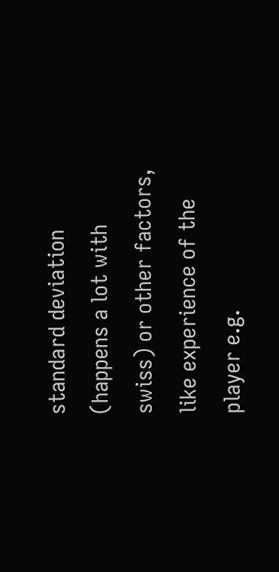standard deviation (happens a lot with swiss) or other factors, like experience of the player e.g.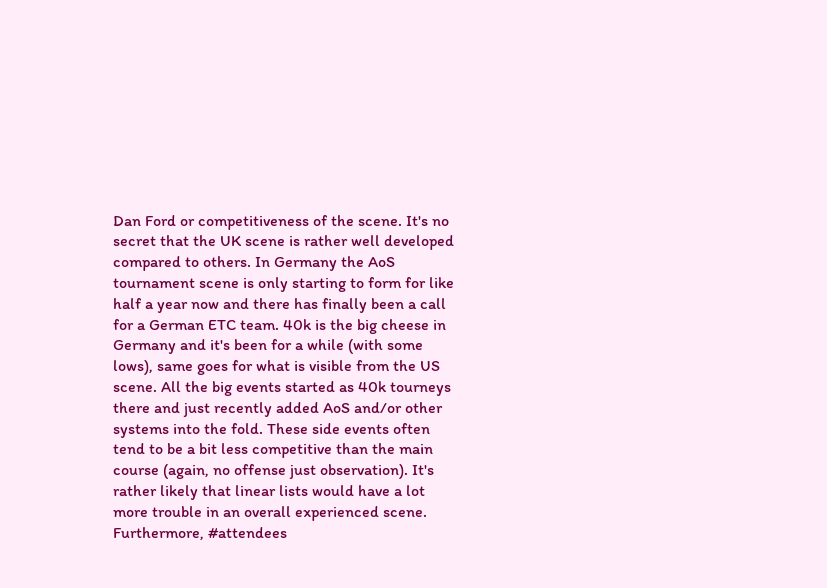Dan Ford or competitiveness of the scene. It's no secret that the UK scene is rather well developed compared to others. In Germany the AoS tournament scene is only starting to form for like half a year now and there has finally been a call for a German ETC team. 40k is the big cheese in Germany and it's been for a while (with some lows), same goes for what is visible from the US scene. All the big events started as 40k tourneys there and just recently added AoS and/or other systems into the fold. These side events often tend to be a bit less competitive than the main course (again, no offense just observation). It's rather likely that linear lists would have a lot more trouble in an overall experienced scene. Furthermore, #attendees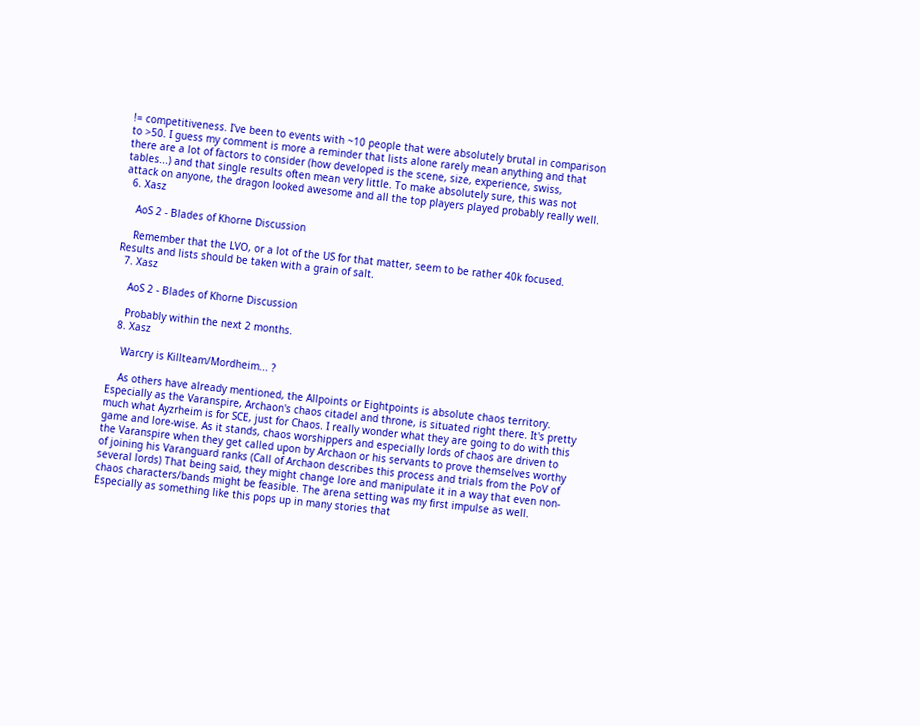!= competitiveness. I've been to events with ~10 people that were absolutely brutal in comparison to >50. I guess my comment is more a reminder that lists alone rarely mean anything and that there are a lot of factors to consider (how developed is the scene, size, experience, swiss, tables...) and that single results often mean very little. To make absolutely sure, this was not attack on anyone, the dragon looked awesome and all the top players played probably really well.
  6. Xasz

    AoS 2 - Blades of Khorne Discussion

    Remember that the LVO, or a lot of the US for that matter, seem to be rather 40k focused. Results and lists should be taken with a grain of salt.
  7. Xasz

    AoS 2 - Blades of Khorne Discussion

    Probably within the next 2 months.
  8. Xasz

    Warcry is Killteam/Mordheim... ?

    As others have already mentioned, the Allpoints or Eightpoints is absolute chaos territory. Especially as the Varanspire, Archaon's chaos citadel and throne, is situated right there. It's pretty much what Ayzrheim is for SCE, just for Chaos. I really wonder what they are going to do with this game and lore-wise. As it stands, chaos worshippers and especially lords of chaos are driven to the Varanspire when they get called upon by Archaon or his servants to prove themselves worthy of joining his Varanguard ranks (Call of Archaon describes this process and trials from the PoV of several lords) That being said, they might change lore and manipulate it in a way that even non-chaos characters/bands might be feasible. The arena setting was my first impulse as well. Especially as something like this pops up in many stories that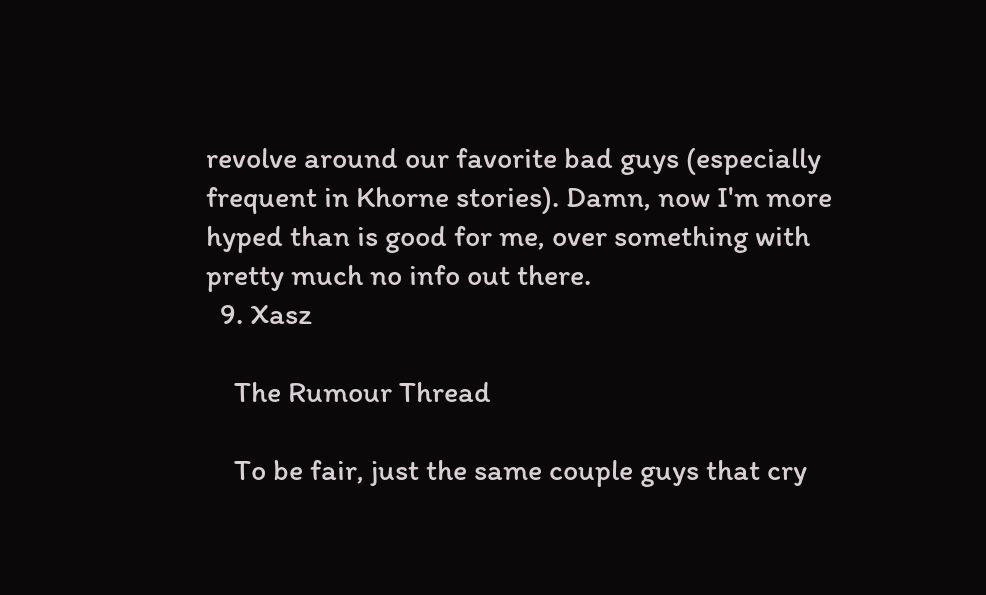revolve around our favorite bad guys (especially frequent in Khorne stories). Damn, now I'm more hyped than is good for me, over something with pretty much no info out there.
  9. Xasz

    The Rumour Thread

    To be fair, just the same couple guys that cry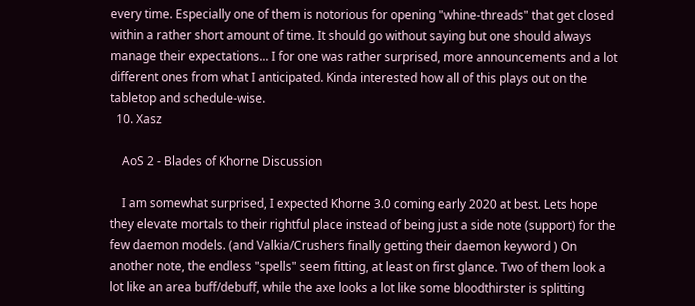every time. Especially one of them is notorious for opening "whine-threads" that get closed within a rather short amount of time. It should go without saying but one should always manage their expectations... I for one was rather surprised, more announcements and a lot different ones from what I anticipated. Kinda interested how all of this plays out on the tabletop and schedule-wise.
  10. Xasz

    AoS 2 - Blades of Khorne Discussion

    I am somewhat surprised, I expected Khorne 3.0 coming early 2020 at best. Lets hope they elevate mortals to their rightful place instead of being just a side note (support) for the few daemon models. (and Valkia/Crushers finally getting their daemon keyword ) On another note, the endless "spells" seem fitting, at least on first glance. Two of them look a lot like an area buff/debuff, while the axe looks a lot like some bloodthirster is splitting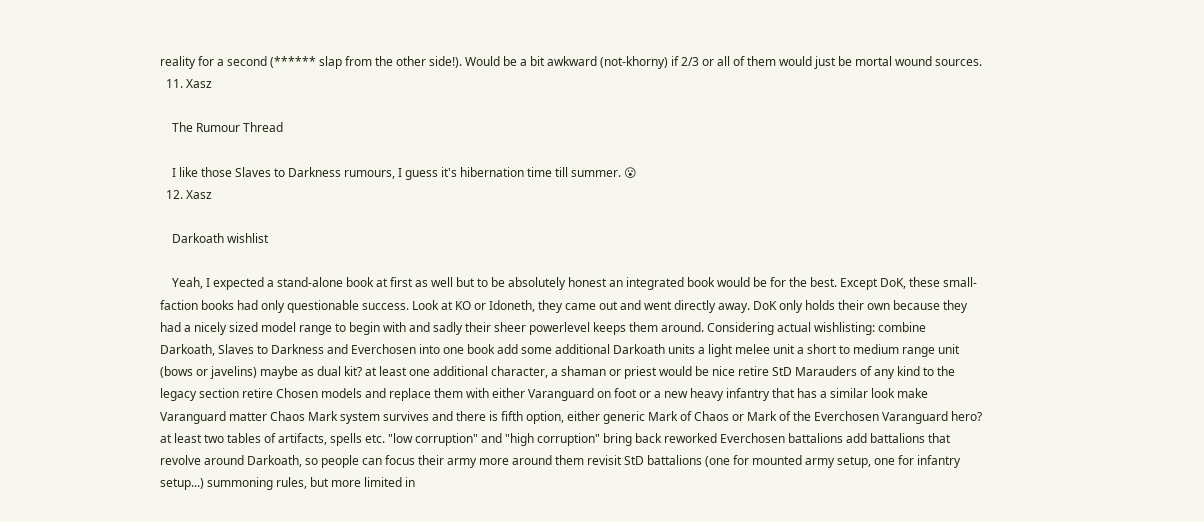reality for a second (****** slap from the other side!). Would be a bit awkward (not-khorny) if 2/3 or all of them would just be mortal wound sources.
  11. Xasz

    The Rumour Thread

    I like those Slaves to Darkness rumours, I guess it's hibernation time till summer. 😮
  12. Xasz

    Darkoath wishlist

    Yeah, I expected a stand-alone book at first as well but to be absolutely honest an integrated book would be for the best. Except DoK, these small-faction books had only questionable success. Look at KO or Idoneth, they came out and went directly away. DoK only holds their own because they had a nicely sized model range to begin with and sadly their sheer powerlevel keeps them around. Considering actual wishlisting: combine Darkoath, Slaves to Darkness and Everchosen into one book add some additional Darkoath units a light melee unit a short to medium range unit (bows or javelins) maybe as dual kit? at least one additional character, a shaman or priest would be nice retire StD Marauders of any kind to the legacy section retire Chosen models and replace them with either Varanguard on foot or a new heavy infantry that has a similar look make Varanguard matter Chaos Mark system survives and there is fifth option, either generic Mark of Chaos or Mark of the Everchosen Varanguard hero? at least two tables of artifacts, spells etc. "low corruption" and "high corruption" bring back reworked Everchosen battalions add battalions that revolve around Darkoath, so people can focus their army more around them revisit StD battalions (one for mounted army setup, one for infantry setup...) summoning rules, but more limited in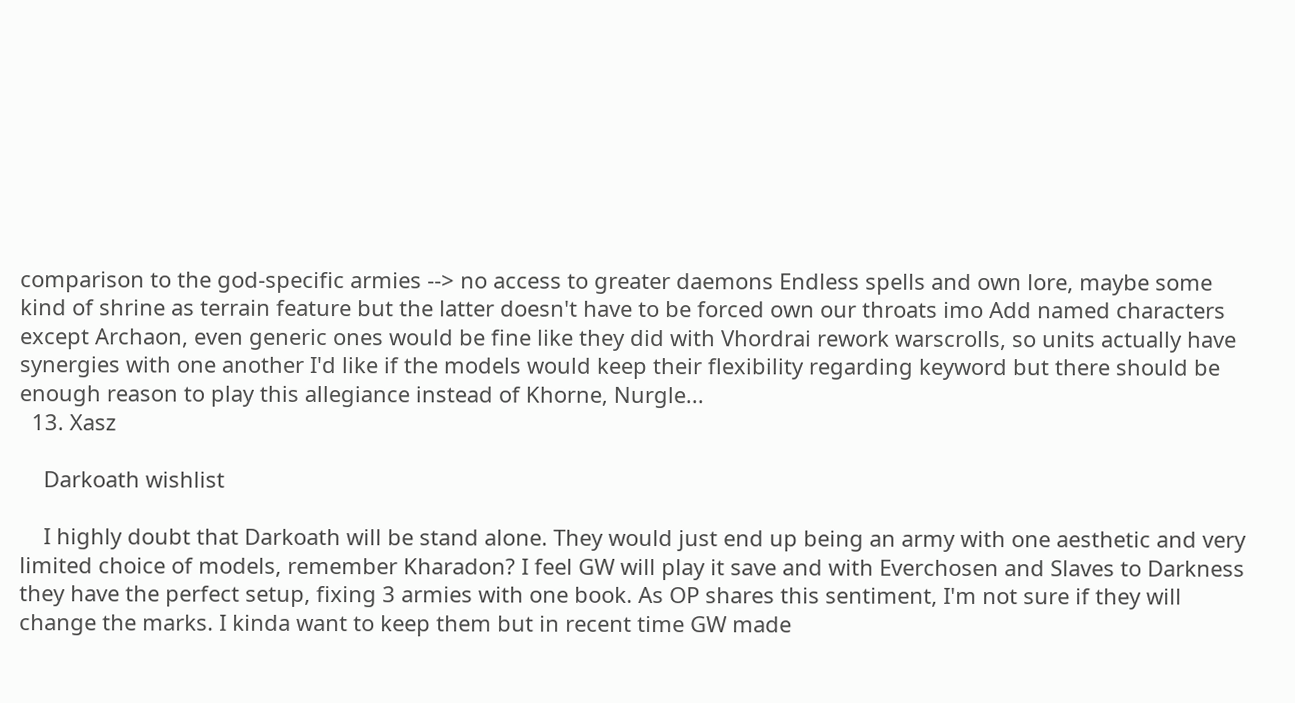comparison to the god-specific armies --> no access to greater daemons Endless spells and own lore, maybe some kind of shrine as terrain feature but the latter doesn't have to be forced own our throats imo Add named characters except Archaon, even generic ones would be fine like they did with Vhordrai rework warscrolls, so units actually have synergies with one another I'd like if the models would keep their flexibility regarding keyword but there should be enough reason to play this allegiance instead of Khorne, Nurgle...
  13. Xasz

    Darkoath wishlist

    I highly doubt that Darkoath will be stand alone. They would just end up being an army with one aesthetic and very limited choice of models, remember Kharadon? I feel GW will play it save and with Everchosen and Slaves to Darkness they have the perfect setup, fixing 3 armies with one book. As OP shares this sentiment, I'm not sure if they will change the marks. I kinda want to keep them but in recent time GW made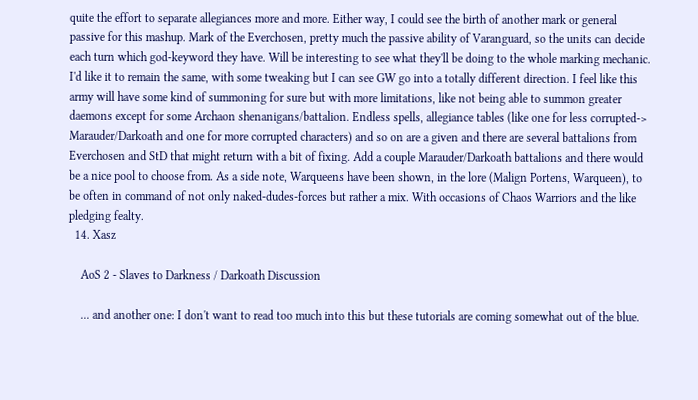quite the effort to separate allegiances more and more. Either way, I could see the birth of another mark or general passive for this mashup. Mark of the Everchosen, pretty much the passive ability of Varanguard, so the units can decide each turn which god-keyword they have. Will be interesting to see what they'll be doing to the whole marking mechanic. I'd like it to remain the same, with some tweaking but I can see GW go into a totally different direction. I feel like this army will have some kind of summoning for sure but with more limitations, like not being able to summon greater daemons except for some Archaon shenanigans/battalion. Endless spells, allegiance tables (like one for less corrupted-> Marauder/Darkoath and one for more corrupted characters) and so on are a given and there are several battalions from Everchosen and StD that might return with a bit of fixing. Add a couple Marauder/Darkoath battalions and there would be a nice pool to choose from. As a side note, Warqueens have been shown, in the lore (Malign Portens, Warqueen), to be often in command of not only naked-dudes-forces but rather a mix. With occasions of Chaos Warriors and the like pledging fealty.
  14. Xasz

    AoS 2 - Slaves to Darkness / Darkoath Discussion

    ... and another one: I don't want to read too much into this but these tutorials are coming somewhat out of the blue.